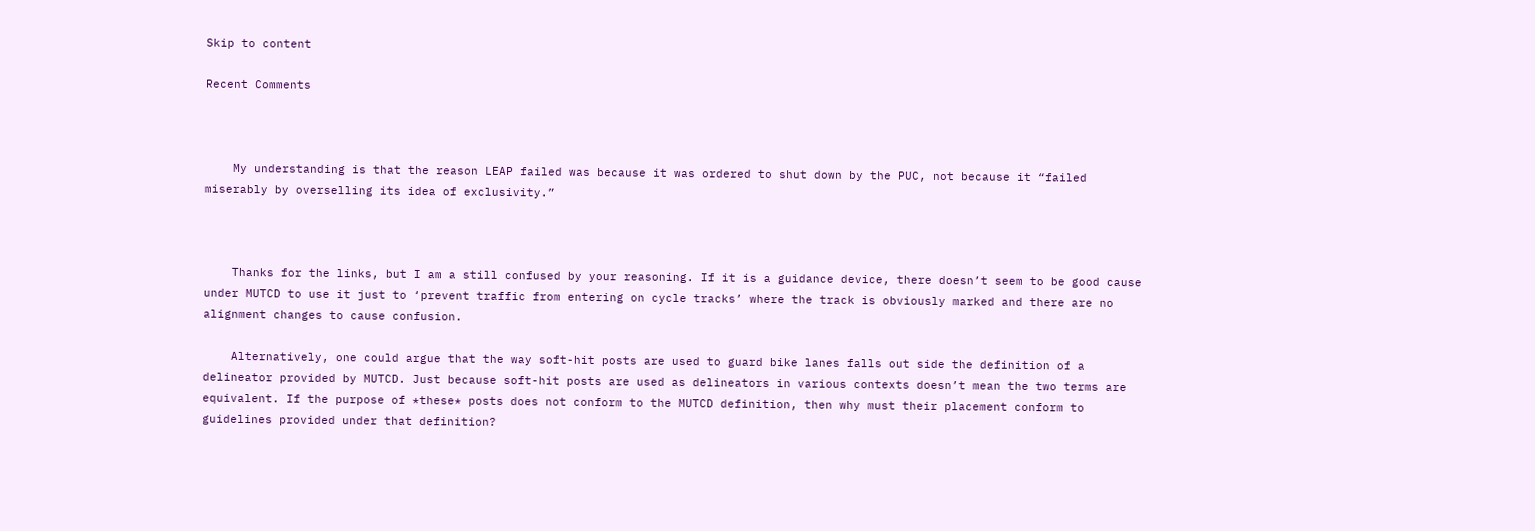Skip to content

Recent Comments



    My understanding is that the reason LEAP failed was because it was ordered to shut down by the PUC, not because it “failed miserably by overselling its idea of exclusivity.”



    Thanks for the links, but I am a still confused by your reasoning. If it is a guidance device, there doesn’t seem to be good cause under MUTCD to use it just to ‘prevent traffic from entering on cycle tracks’ where the track is obviously marked and there are no alignment changes to cause confusion.

    Alternatively, one could argue that the way soft-hit posts are used to guard bike lanes falls out side the definition of a delineator provided by MUTCD. Just because soft-hit posts are used as delineators in various contexts doesn’t mean the two terms are equivalent. If the purpose of *these* posts does not conform to the MUTCD definition, then why must their placement conform to guidelines provided under that definition?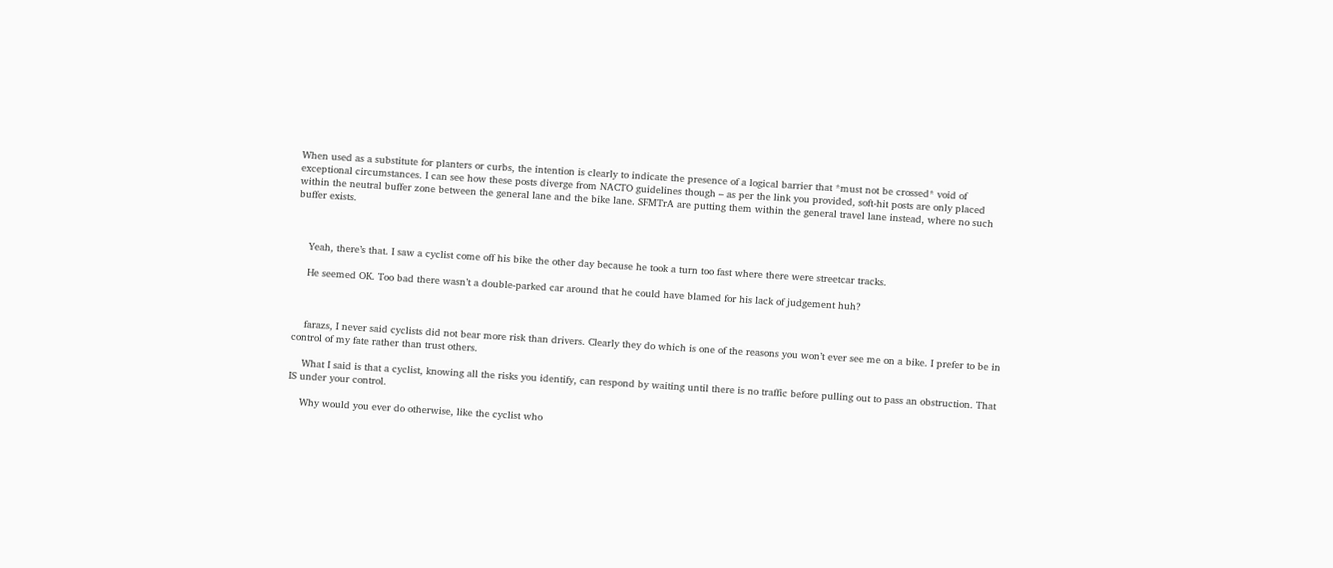When used as a substitute for planters or curbs, the intention is clearly to indicate the presence of a logical barrier that *must not be crossed* void of exceptional circumstances. I can see how these posts diverge from NACTO guidelines though – as per the link you provided, soft-hit posts are only placed within the neutral buffer zone between the general lane and the bike lane. SFMTrA are putting them within the general travel lane instead, where no such buffer exists.



    Yeah, there’s that. I saw a cyclist come off his bike the other day because he took a turn too fast where there were streetcar tracks.

    He seemed OK. Too bad there wasn’t a double-parked car around that he could have blamed for his lack of judgement huh?



    farazs, I never said cyclists did not bear more risk than drivers. Clearly they do which is one of the reasons you won’t ever see me on a bike. I prefer to be in control of my fate rather than trust others.

    What I said is that a cyclist, knowing all the risks you identify, can respond by waiting until there is no traffic before pulling out to pass an obstruction. That IS under your control.

    Why would you ever do otherwise, like the cyclist who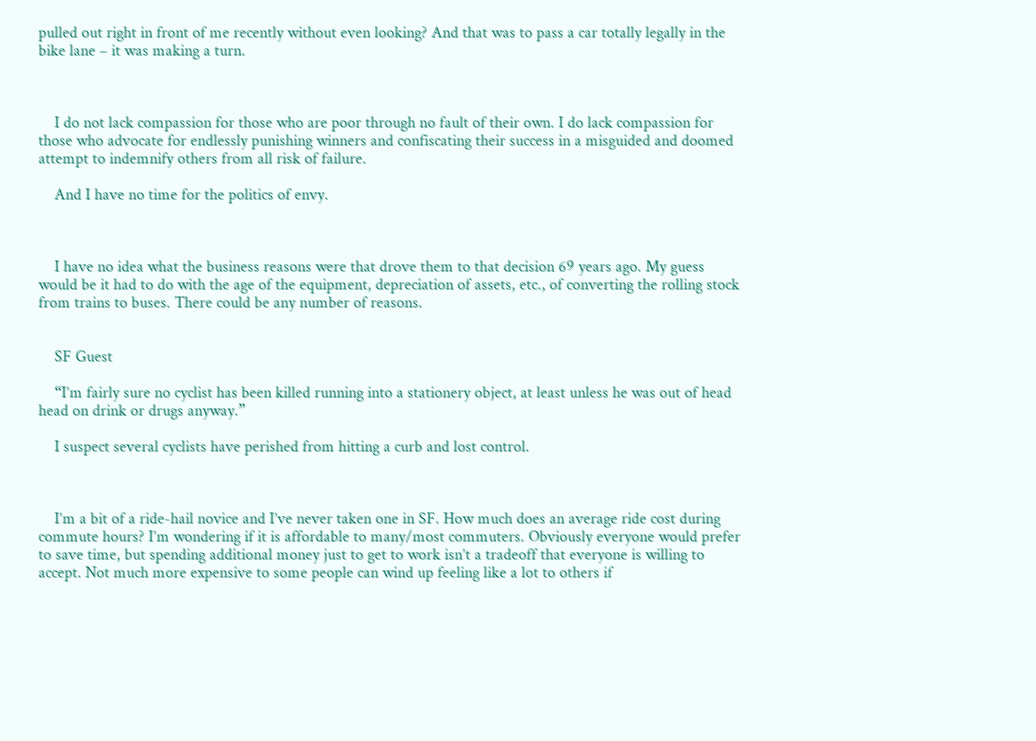pulled out right in front of me recently without even looking? And that was to pass a car totally legally in the bike lane – it was making a turn.



    I do not lack compassion for those who are poor through no fault of their own. I do lack compassion for those who advocate for endlessly punishing winners and confiscating their success in a misguided and doomed attempt to indemnify others from all risk of failure.

    And I have no time for the politics of envy.



    I have no idea what the business reasons were that drove them to that decision 69 years ago. My guess would be it had to do with the age of the equipment, depreciation of assets, etc., of converting the rolling stock from trains to buses. There could be any number of reasons.


    SF Guest

    “I’m fairly sure no cyclist has been killed running into a stationery object, at least unless he was out of head head on drink or drugs anyway.”

    I suspect several cyclists have perished from hitting a curb and lost control.



    I’m a bit of a ride-hail novice and I’ve never taken one in SF. How much does an average ride cost during commute hours? I’m wondering if it is affordable to many/most commuters. Obviously everyone would prefer to save time, but spending additional money just to get to work isn’t a tradeoff that everyone is willing to accept. Not much more expensive to some people can wind up feeling like a lot to others if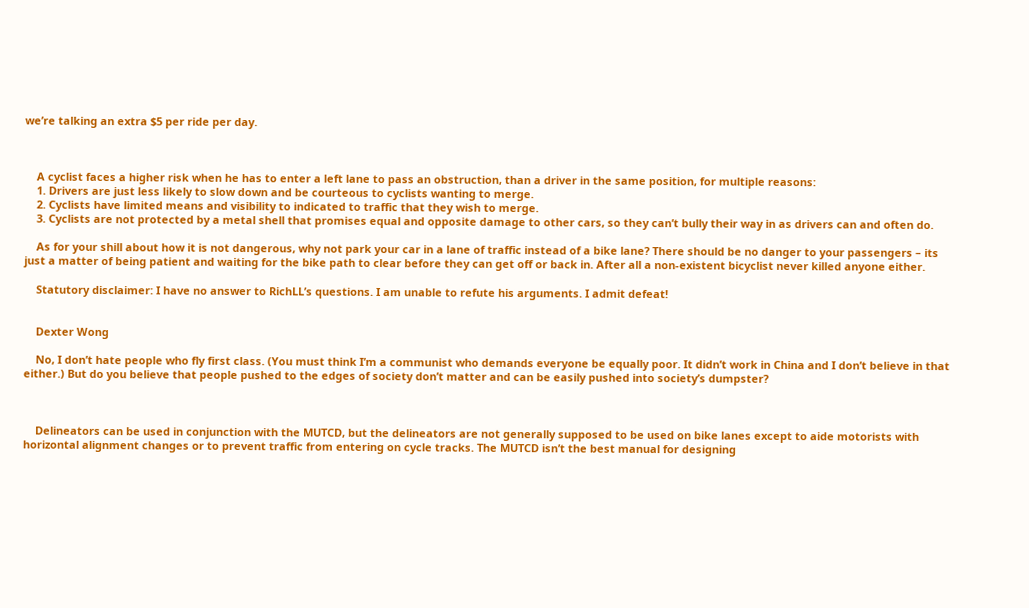we’re talking an extra $5 per ride per day.



    A cyclist faces a higher risk when he has to enter a left lane to pass an obstruction, than a driver in the same position, for multiple reasons:
    1. Drivers are just less likely to slow down and be courteous to cyclists wanting to merge.
    2. Cyclists have limited means and visibility to indicated to traffic that they wish to merge.
    3. Cyclists are not protected by a metal shell that promises equal and opposite damage to other cars, so they can’t bully their way in as drivers can and often do.

    As for your shill about how it is not dangerous, why not park your car in a lane of traffic instead of a bike lane? There should be no danger to your passengers – its just a matter of being patient and waiting for the bike path to clear before they can get off or back in. After all a non-existent bicyclist never killed anyone either.

    Statutory disclaimer: I have no answer to RichLL’s questions. I am unable to refute his arguments. I admit defeat!


    Dexter Wong

    No, I don’t hate people who fly first class. (You must think I’m a communist who demands everyone be equally poor. It didn’t work in China and I don’t believe in that either.) But do you believe that people pushed to the edges of society don’t matter and can be easily pushed into society’s dumpster?



    Delineators can be used in conjunction with the MUTCD, but the delineators are not generally supposed to be used on bike lanes except to aide motorists with horizontal alignment changes or to prevent traffic from entering on cycle tracks. The MUTCD isn’t the best manual for designing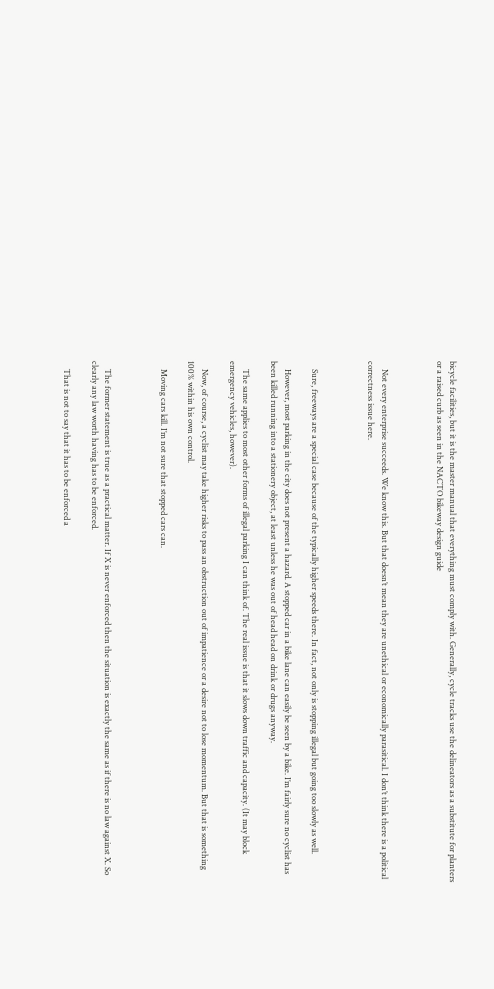bicycle facilities, but it is the master manual that everything must comply with. Generally, cycle tracks use the delineators as a substitute for planters or a raised curb as seen in the NACTO bikeway design guide



    Not every enterprise succeeds. We know this. But that doesn’t mean they are unethical or economically parasitical. I don’t think there is a political correctness issue here.



    Sure, freeways are a special case because of the typically higher speeds there. In fact, not only is stopping illegal but going too slowly as well.

    However, most parking in the city does not present a hazard. A stopped car in a bike lane can easily be seen by a bike. I’m fairly sure no cyclist has been killed running into a stationery object, at least unless he was out of head head on drink or drugs anyway.

    The same applies to most other forms of illegal parking I can think of. The real issue is that it slows down traffic and capacity. (It may block emergency vehicles, however).

    Now, of course, a cyclist may take higher risks to pass an obstruction out of impatience or a desire not to lose momentum. But that is something 100% within his own control.

    Moving cars kill. I’m not sure that stopped cars can.



    The former statement is true as a practical matter. If X is never enforced then the situation is exactly the same as if there is no law against X. So clearly any law worth having has to be enforced.

    That is not to say that it has to be enforced a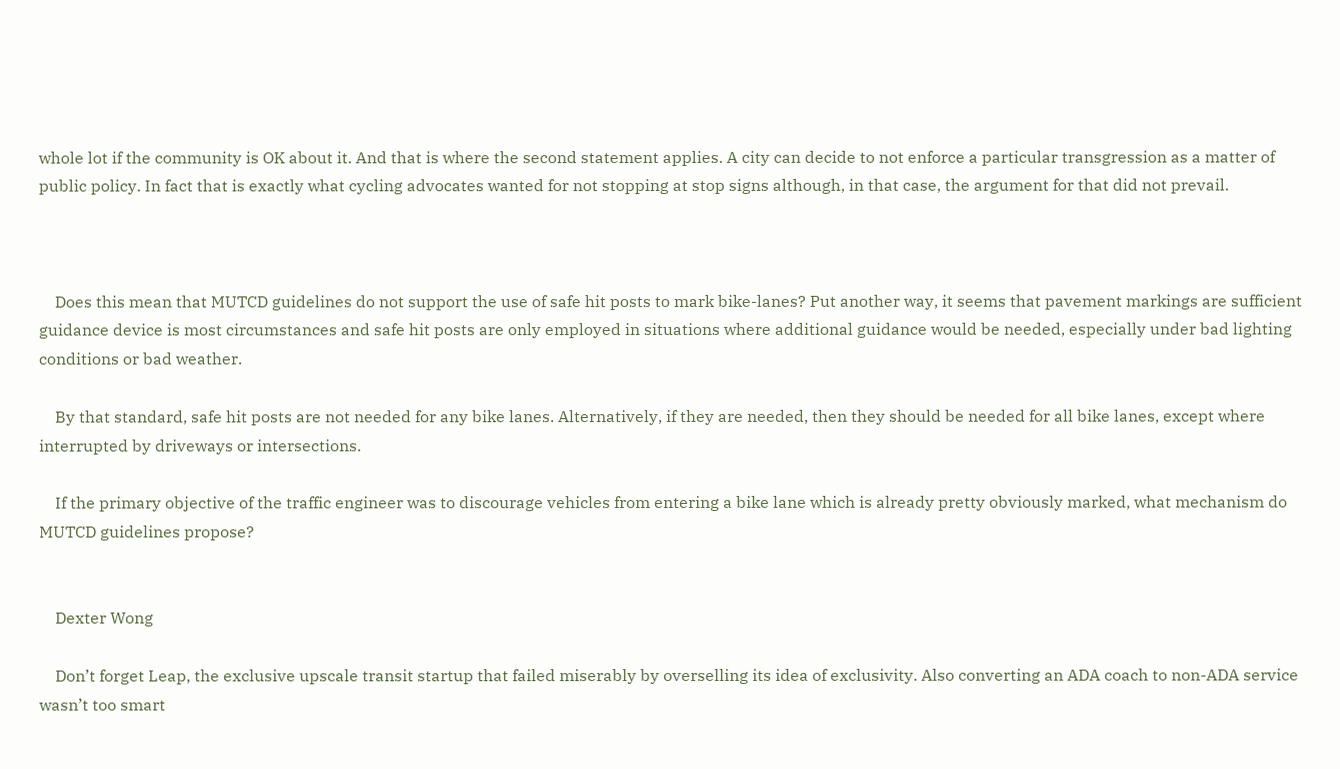whole lot if the community is OK about it. And that is where the second statement applies. A city can decide to not enforce a particular transgression as a matter of public policy. In fact that is exactly what cycling advocates wanted for not stopping at stop signs although, in that case, the argument for that did not prevail.



    Does this mean that MUTCD guidelines do not support the use of safe hit posts to mark bike-lanes? Put another way, it seems that pavement markings are sufficient guidance device is most circumstances and safe hit posts are only employed in situations where additional guidance would be needed, especially under bad lighting conditions or bad weather.

    By that standard, safe hit posts are not needed for any bike lanes. Alternatively, if they are needed, then they should be needed for all bike lanes, except where interrupted by driveways or intersections.

    If the primary objective of the traffic engineer was to discourage vehicles from entering a bike lane which is already pretty obviously marked, what mechanism do MUTCD guidelines propose?


    Dexter Wong

    Don’t forget Leap, the exclusive upscale transit startup that failed miserably by overselling its idea of exclusivity. Also converting an ADA coach to non-ADA service wasn’t too smart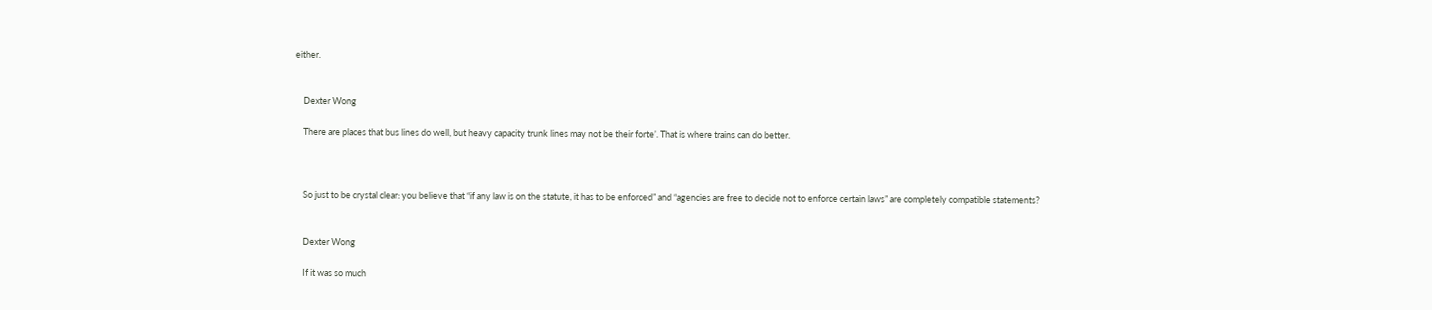either.


    Dexter Wong

    There are places that bus lines do well, but heavy capacity trunk lines may not be their forte’. That is where trains can do better.



    So just to be crystal clear: you believe that “if any law is on the statute, it has to be enforced” and “agencies are free to decide not to enforce certain laws” are completely compatible statements?


    Dexter Wong

    If it was so much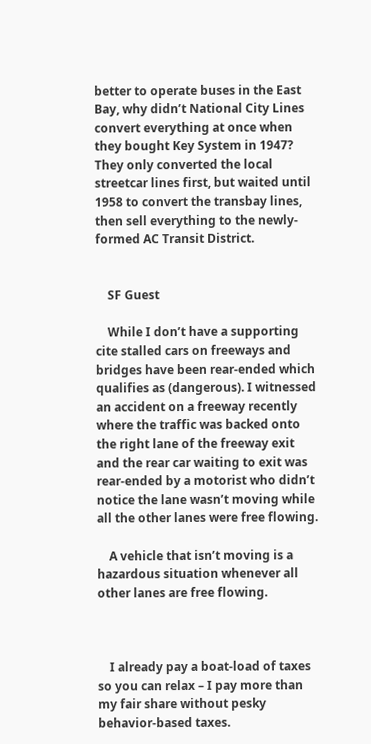better to operate buses in the East Bay, why didn’t National City Lines convert everything at once when they bought Key System in 1947? They only converted the local streetcar lines first, but waited until 1958 to convert the transbay lines, then sell everything to the newly-formed AC Transit District.


    SF Guest

    While I don’t have a supporting cite stalled cars on freeways and bridges have been rear-ended which qualifies as (dangerous). I witnessed an accident on a freeway recently where the traffic was backed onto the right lane of the freeway exit and the rear car waiting to exit was rear-ended by a motorist who didn’t notice the lane wasn’t moving while all the other lanes were free flowing.

    A vehicle that isn’t moving is a hazardous situation whenever all other lanes are free flowing.



    I already pay a boat-load of taxes so you can relax – I pay more than my fair share without pesky behavior-based taxes.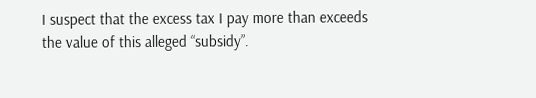I suspect that the excess tax I pay more than exceeds the value of this alleged “subsidy”.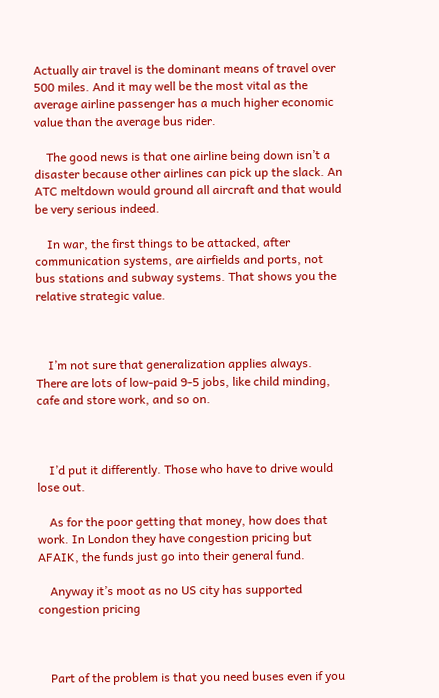Actually air travel is the dominant means of travel over 500 miles. And it may well be the most vital as the average airline passenger has a much higher economic value than the average bus rider.

    The good news is that one airline being down isn’t a disaster because other airlines can pick up the slack. An ATC meltdown would ground all aircraft and that would be very serious indeed.

    In war, the first things to be attacked, after communication systems, are airfields and ports, not bus stations and subway systems. That shows you the relative strategic value.



    I’m not sure that generalization applies always. There are lots of low-paid 9-5 jobs, like child minding, cafe and store work, and so on.



    I’d put it differently. Those who have to drive would lose out.

    As for the poor getting that money, how does that work. In London they have congestion pricing but AFAIK, the funds just go into their general fund.

    Anyway it’s moot as no US city has supported congestion pricing



    Part of the problem is that you need buses even if you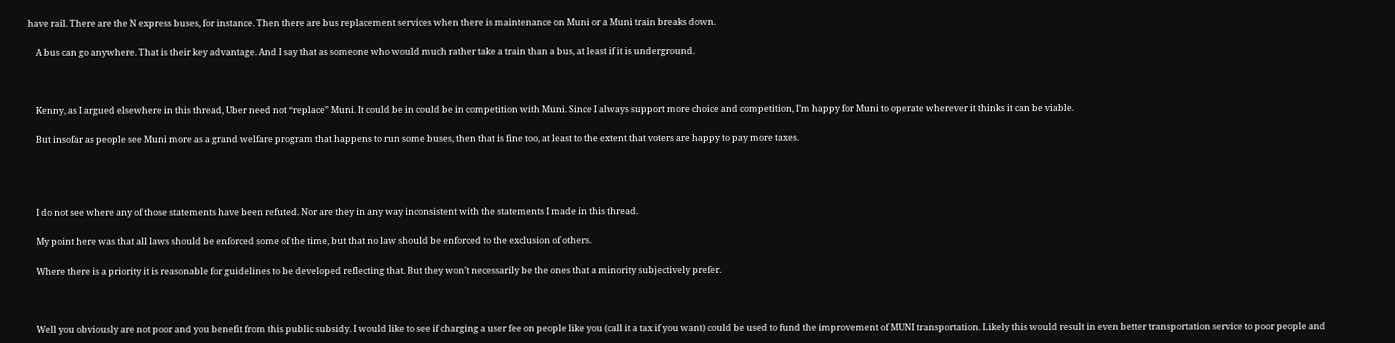have rail. There are the N express buses, for instance. Then there are bus replacement services when there is maintenance on Muni or a Muni train breaks down.

    A bus can go anywhere. That is their key advantage. And I say that as someone who would much rather take a train than a bus, at least if it is underground.



    Kenny, as I argued elsewhere in this thread, Uber need not “replace” Muni. It could be in could be in competition with Muni. Since I always support more choice and competition, I’m happy for Muni to operate wherever it thinks it can be viable.

    But insofar as people see Muni more as a grand welfare program that happens to run some buses, then that is fine too, at least to the extent that voters are happy to pay more taxes.




    I do not see where any of those statements have been refuted. Nor are they in any way inconsistent with the statements I made in this thread.

    My point here was that all laws should be enforced some of the time, but that no law should be enforced to the exclusion of others.

    Where there is a priority it is reasonable for guidelines to be developed reflecting that. But they won’t necessarily be the ones that a minority subjectively prefer.



    Well you obviously are not poor and you benefit from this public subsidy. I would like to see if charging a user fee on people like you (call it a tax if you want) could be used to fund the improvement of MUNI transportation. Likely this would result in even better transportation service to poor people and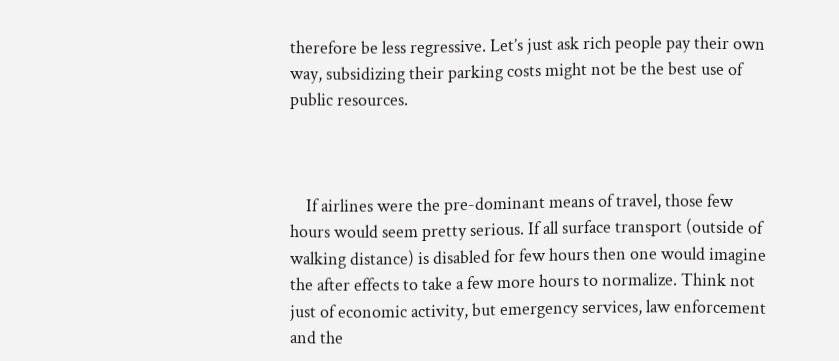therefore be less regressive. Let’s just ask rich people pay their own way, subsidizing their parking costs might not be the best use of public resources.



    If airlines were the pre-dominant means of travel, those few hours would seem pretty serious. If all surface transport (outside of walking distance) is disabled for few hours then one would imagine the after effects to take a few more hours to normalize. Think not just of economic activity, but emergency services, law enforcement and the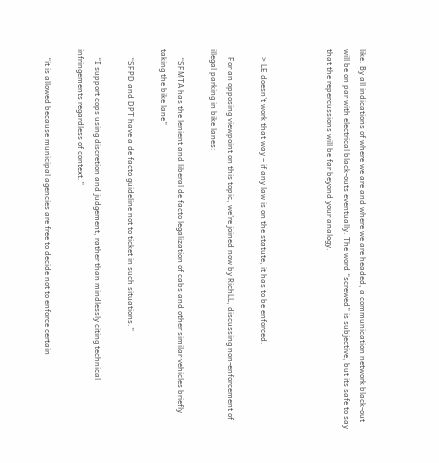like. By all indications of where we are and where we are headed, a communication network black-out will be on par with electrical black-outs eventually. The word “screwed” is subjective, but its safe to say that the repercussions will be far beyond your analogy.



    > LE doesn’t work that way – if any law is on the statute, it has to be enforced.

    For an opposing viewpoint on this topic, we’re joined now by RichLL, discussing non-enforcement of illegal parking in bike lanes:

    “SFMTA has the lenient and liberal de facto legalization of cabs and other similar vehicles briefly taking the bike lane”

    “SFPD and DPT have a de facto guideline not to ticket in such situations.”

    “I support cops using discretion and judgement, rather than mindlessly citing technical infringements regardless of context.”

    “it is allowed because municipal agencies are free to decide not to enforce certain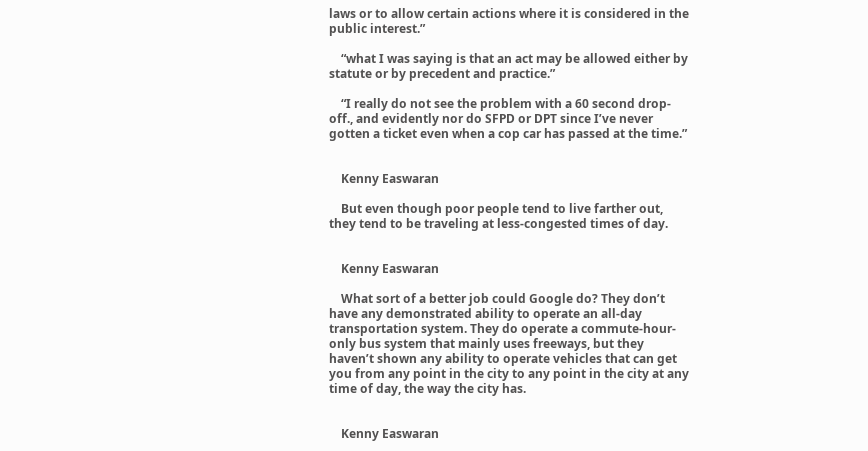laws or to allow certain actions where it is considered in the public interest.”

    “what I was saying is that an act may be allowed either by statute or by precedent and practice.”

    “I really do not see the problem with a 60 second drop-off., and evidently nor do SFPD or DPT since I’ve never gotten a ticket even when a cop car has passed at the time.”


    Kenny Easwaran

    But even though poor people tend to live farther out, they tend to be traveling at less-congested times of day.


    Kenny Easwaran

    What sort of a better job could Google do? They don’t have any demonstrated ability to operate an all-day transportation system. They do operate a commute-hour-only bus system that mainly uses freeways, but they haven’t shown any ability to operate vehicles that can get you from any point in the city to any point in the city at any time of day, the way the city has.


    Kenny Easwaran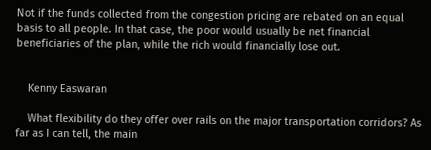Not if the funds collected from the congestion pricing are rebated on an equal basis to all people. In that case, the poor would usually be net financial beneficiaries of the plan, while the rich would financially lose out.


    Kenny Easwaran

    What flexibility do they offer over rails on the major transportation corridors? As far as I can tell, the main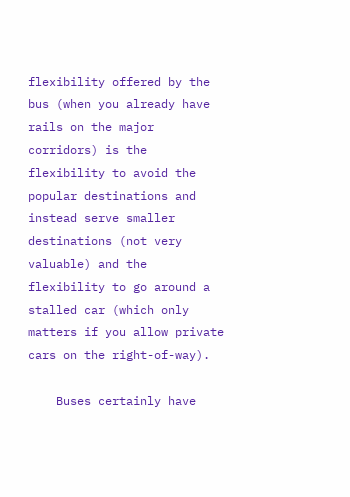flexibility offered by the bus (when you already have rails on the major corridors) is the flexibility to avoid the popular destinations and instead serve smaller destinations (not very valuable) and the flexibility to go around a stalled car (which only matters if you allow private cars on the right-of-way).

    Buses certainly have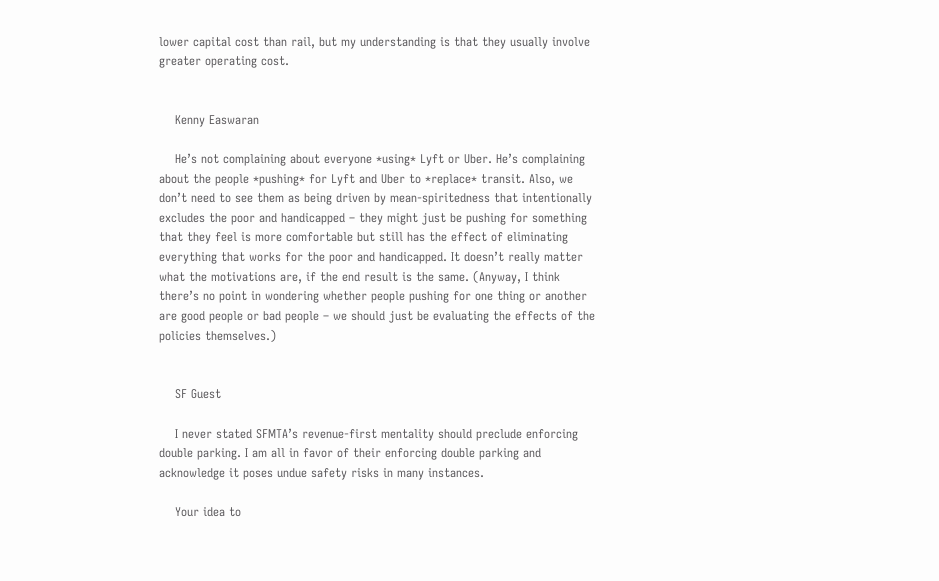lower capital cost than rail, but my understanding is that they usually involve greater operating cost.


    Kenny Easwaran

    He’s not complaining about everyone *using* Lyft or Uber. He’s complaining about the people *pushing* for Lyft and Uber to *replace* transit. Also, we don’t need to see them as being driven by mean-spiritedness that intentionally excludes the poor and handicapped – they might just be pushing for something that they feel is more comfortable but still has the effect of eliminating everything that works for the poor and handicapped. It doesn’t really matter what the motivations are, if the end result is the same. (Anyway, I think there’s no point in wondering whether people pushing for one thing or another are good people or bad people – we should just be evaluating the effects of the policies themselves.)


    SF Guest

    I never stated SFMTA’s revenue-first mentality should preclude enforcing double parking. I am all in favor of their enforcing double parking and acknowledge it poses undue safety risks in many instances.

    Your idea to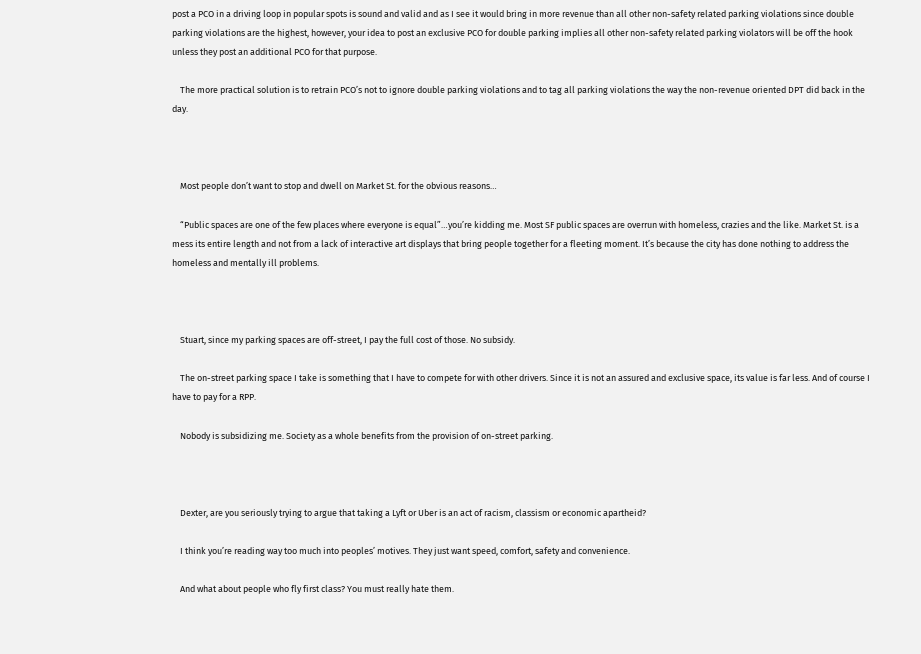post a PCO in a driving loop in popular spots is sound and valid and as I see it would bring in more revenue than all other non-safety related parking violations since double parking violations are the highest, however, your idea to post an exclusive PCO for double parking implies all other non-safety related parking violators will be off the hook unless they post an additional PCO for that purpose.

    The more practical solution is to retrain PCO’s not to ignore double parking violations and to tag all parking violations the way the non-revenue oriented DPT did back in the day.



    Most people don’t want to stop and dwell on Market St. for the obvious reasons…

    “Public spaces are one of the few places where everyone is equal”…you’re kidding me. Most SF public spaces are overrun with homeless, crazies and the like. Market St. is a mess its entire length and not from a lack of interactive art displays that bring people together for a fleeting moment. It’s because the city has done nothing to address the homeless and mentally ill problems.



    Stuart, since my parking spaces are off-street, I pay the full cost of those. No subsidy.

    The on-street parking space I take is something that I have to compete for with other drivers. Since it is not an assured and exclusive space, its value is far less. And of course I have to pay for a RPP.

    Nobody is subsidizing me. Society as a whole benefits from the provision of on-street parking.



    Dexter, are you seriously trying to argue that taking a Lyft or Uber is an act of racism, classism or economic apartheid?

    I think you’re reading way too much into peoples’ motives. They just want speed, comfort, safety and convenience.

    And what about people who fly first class? You must really hate them.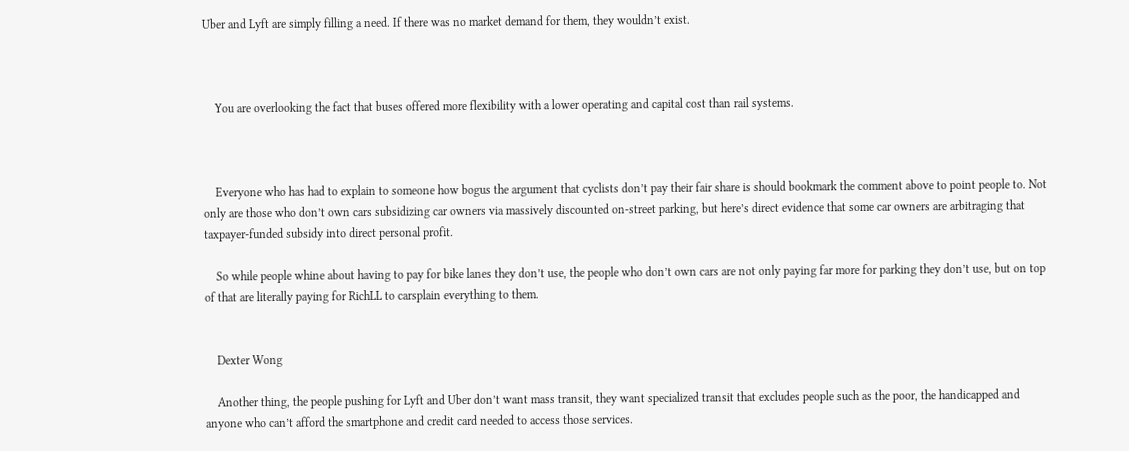Uber and Lyft are simply filling a need. If there was no market demand for them, they wouldn’t exist.



    You are overlooking the fact that buses offered more flexibility with a lower operating and capital cost than rail systems.



    Everyone who has had to explain to someone how bogus the argument that cyclists don’t pay their fair share is should bookmark the comment above to point people to. Not only are those who don’t own cars subsidizing car owners via massively discounted on-street parking, but here’s direct evidence that some car owners are arbitraging that taxpayer-funded subsidy into direct personal profit.

    So while people whine about having to pay for bike lanes they don’t use, the people who don’t own cars are not only paying far more for parking they don’t use, but on top of that are literally paying for RichLL to carsplain everything to them.


    Dexter Wong

    Another thing, the people pushing for Lyft and Uber don’t want mass transit, they want specialized transit that excludes people such as the poor, the handicapped and anyone who can’t afford the smartphone and credit card needed to access those services.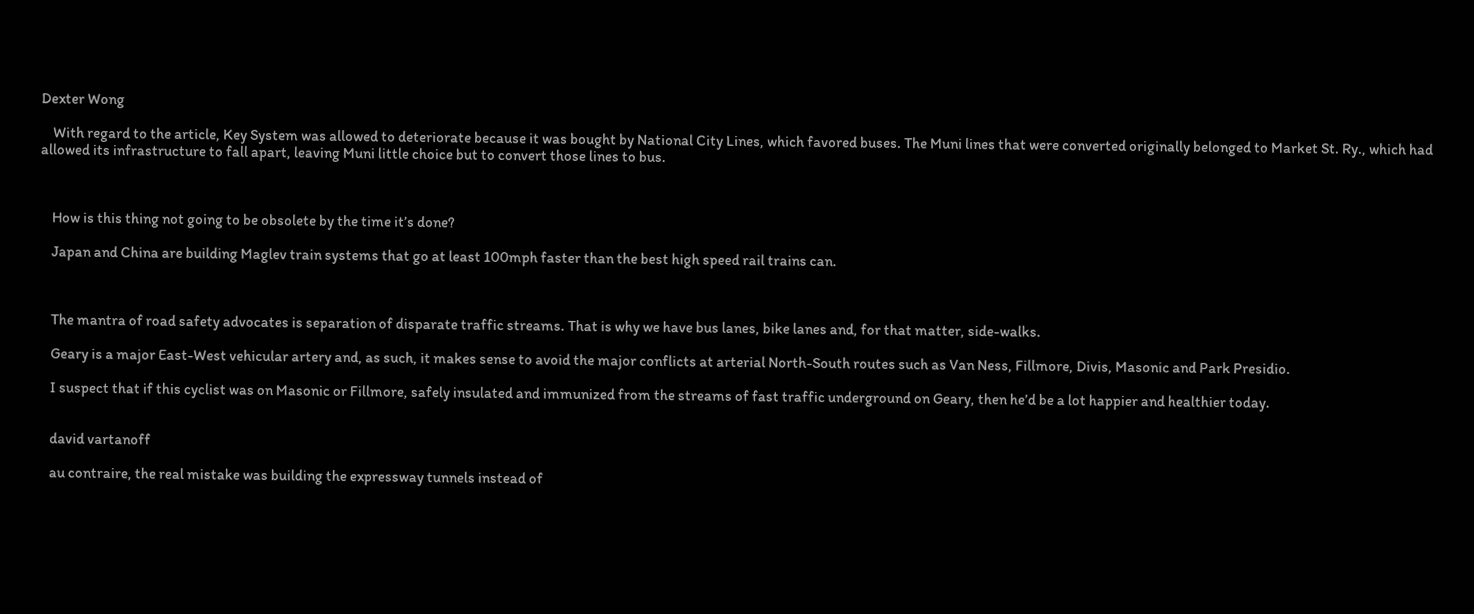Dexter Wong

    With regard to the article, Key System was allowed to deteriorate because it was bought by National City Lines, which favored buses. The Muni lines that were converted originally belonged to Market St. Ry., which had allowed its infrastructure to fall apart, leaving Muni little choice but to convert those lines to bus.



    How is this thing not going to be obsolete by the time it’s done?

    Japan and China are building Maglev train systems that go at least 100mph faster than the best high speed rail trains can.



    The mantra of road safety advocates is separation of disparate traffic streams. That is why we have bus lanes, bike lanes and, for that matter, side-walks.

    Geary is a major East-West vehicular artery and, as such, it makes sense to avoid the major conflicts at arterial North-South routes such as Van Ness, Fillmore, Divis, Masonic and Park Presidio.

    I suspect that if this cyclist was on Masonic or Fillmore, safely insulated and immunized from the streams of fast traffic underground on Geary, then he’d be a lot happier and healthier today.


    david vartanoff

    au contraire, the real mistake was building the expressway tunnels instead of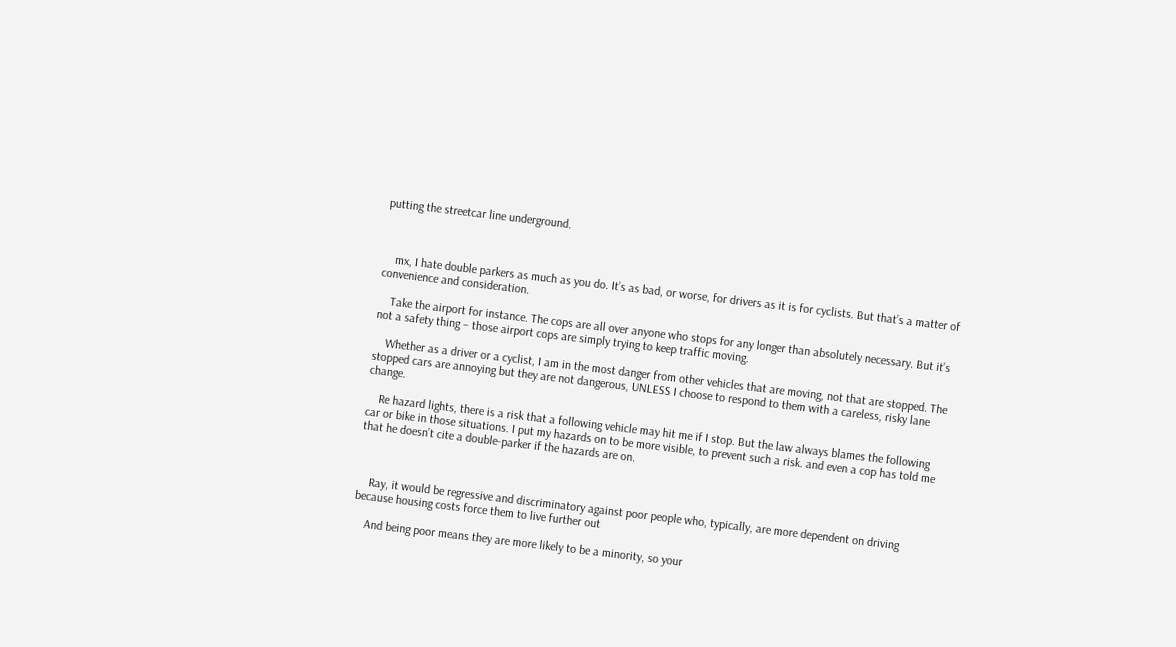putting the streetcar line underground.



    mx, I hate double parkers as much as you do. It’s as bad, or worse, for drivers as it is for cyclists. But that’s a matter of convenience and consideration.

    Take the airport for instance. The cops are all over anyone who stops for any longer than absolutely necessary. But it’s not a safety thing – those airport cops are simply trying to keep traffic moving.

    Whether as a driver or a cyclist, I am in the most danger from other vehicles that are moving, not that are stopped. The stopped cars are annoying but they are not dangerous, UNLESS I choose to respond to them with a careless, risky lane change.

    Re hazard lights, there is a risk that a following vehicle may hit me if I stop. But the law always blames the following car or bike in those situations. I put my hazards on to be more visible, to prevent such a risk. and even a cop has told me that he doesn’t cite a double-parker if the hazards are on.



    Ray, it would be regressive and discriminatory against poor people who, typically, are more dependent on driving because housing costs force them to live further out

    And being poor means they are more likely to be a minority, so your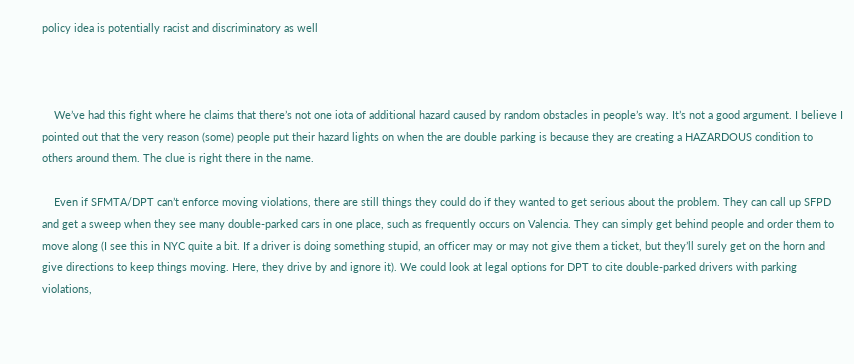policy idea is potentially racist and discriminatory as well



    We’ve had this fight where he claims that there’s not one iota of additional hazard caused by random obstacles in people’s way. It’s not a good argument. I believe I pointed out that the very reason (some) people put their hazard lights on when the are double parking is because they are creating a HAZARDOUS condition to others around them. The clue is right there in the name.

    Even if SFMTA/DPT can’t enforce moving violations, there are still things they could do if they wanted to get serious about the problem. They can call up SFPD and get a sweep when they see many double-parked cars in one place, such as frequently occurs on Valencia. They can simply get behind people and order them to move along (I see this in NYC quite a bit. If a driver is doing something stupid, an officer may or may not give them a ticket, but they’ll surely get on the horn and give directions to keep things moving. Here, they drive by and ignore it). We could look at legal options for DPT to cite double-parked drivers with parking violations,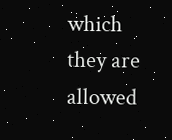which they are allowed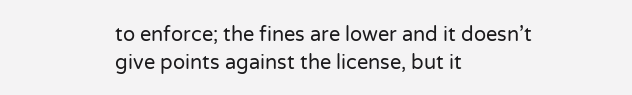to enforce; the fines are lower and it doesn’t give points against the license, but it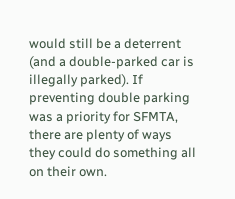would still be a deterrent (and a double-parked car is illegally parked). If preventing double parking was a priority for SFMTA, there are plenty of ways they could do something all on their own.